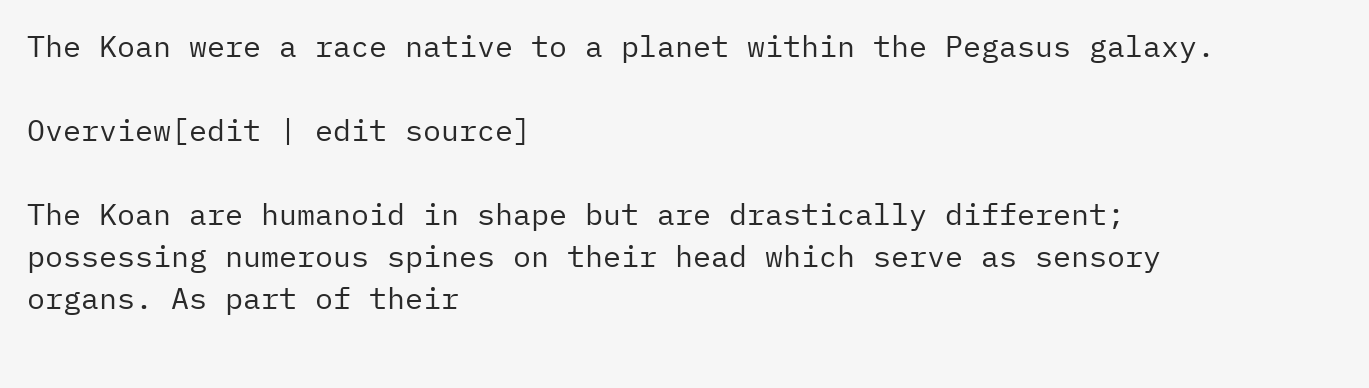The Koan were a race native to a planet within the Pegasus galaxy.

Overview[edit | edit source]

The Koan are humanoid in shape but are drastically different; possessing numerous spines on their head which serve as sensory organs. As part of their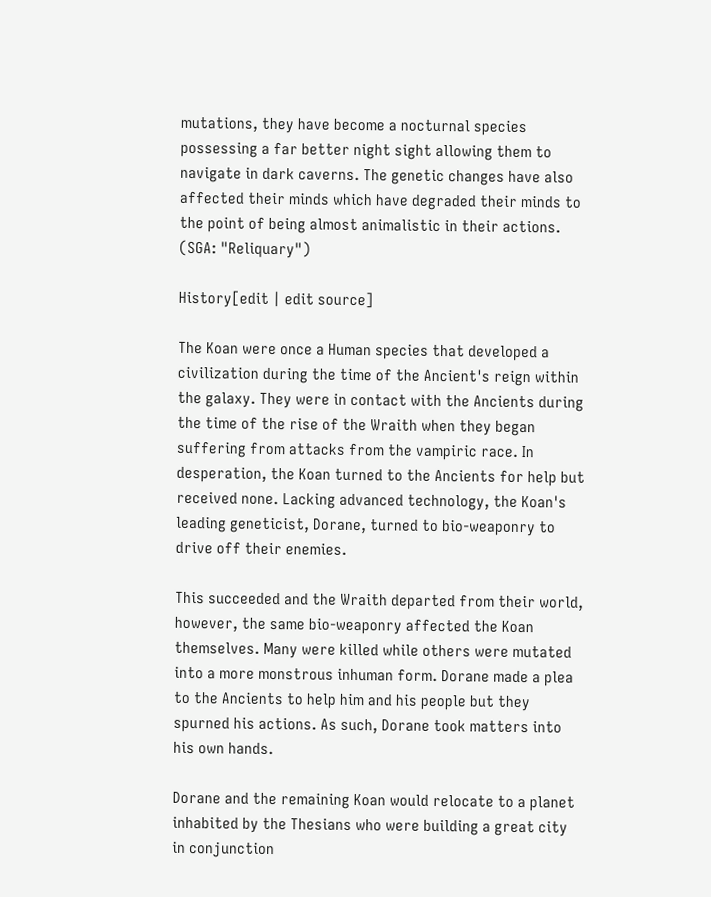mutations, they have become a nocturnal species possessing a far better night sight allowing them to navigate in dark caverns. The genetic changes have also affected their minds which have degraded their minds to the point of being almost animalistic in their actions. (SGA: "Reliquary")

History[edit | edit source]

The Koan were once a Human species that developed a civilization during the time of the Ancient's reign within the galaxy. They were in contact with the Ancients during the time of the rise of the Wraith when they began suffering from attacks from the vampiric race. In desperation, the Koan turned to the Ancients for help but received none. Lacking advanced technology, the Koan's leading geneticist, Dorane, turned to bio-weaponry to drive off their enemies.

This succeeded and the Wraith departed from their world, however, the same bio-weaponry affected the Koan themselves. Many were killed while others were mutated into a more monstrous inhuman form. Dorane made a plea to the Ancients to help him and his people but they spurned his actions. As such, Dorane took matters into his own hands.

Dorane and the remaining Koan would relocate to a planet inhabited by the Thesians who were building a great city in conjunction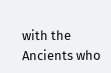with the Ancients who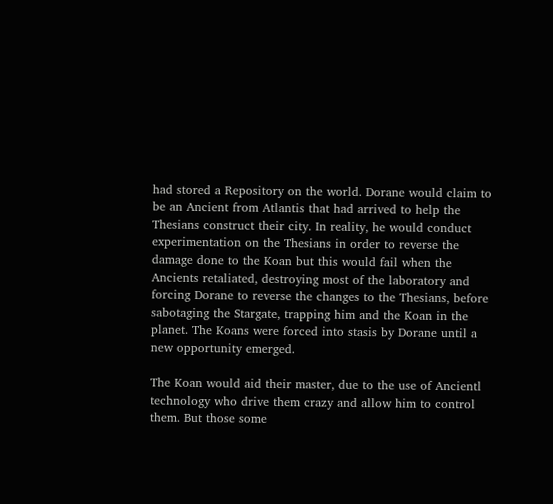had stored a Repository on the world. Dorane would claim to be an Ancient from Atlantis that had arrived to help the Thesians construct their city. In reality, he would conduct experimentation on the Thesians in order to reverse the damage done to the Koan but this would fail when the Ancients retaliated, destroying most of the laboratory and forcing Dorane to reverse the changes to the Thesians, before sabotaging the Stargate, trapping him and the Koan in the planet. The Koans were forced into stasis by Dorane until a new opportunity emerged.

The Koan would aid their master, due to the use of Ancientl technology who drive them crazy and allow him to control them. But those some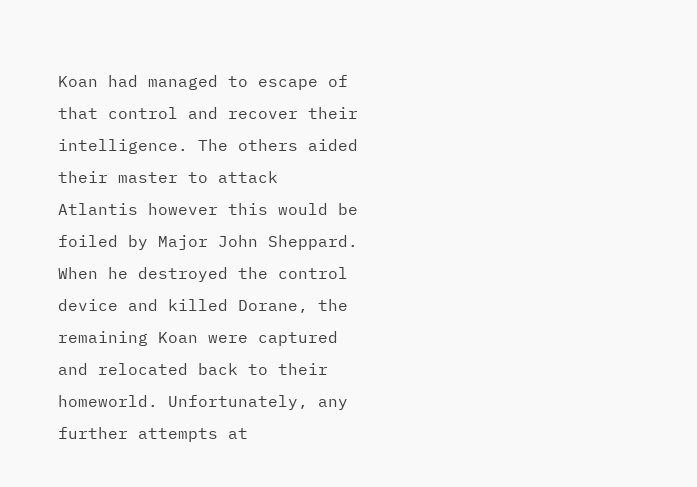Koan had managed to escape of that control and recover their intelligence. The others aided their master to attack Atlantis however this would be foiled by Major John Sheppard. When he destroyed the control device and killed Dorane, the remaining Koan were captured and relocated back to their homeworld. Unfortunately, any further attempts at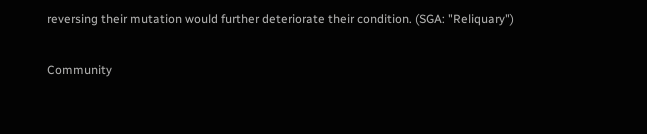reversing their mutation would further deteriorate their condition. (SGA: "Reliquary")

Community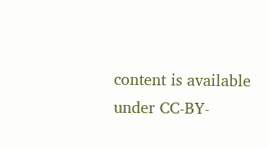content is available under CC-BY-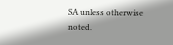SA unless otherwise noted.